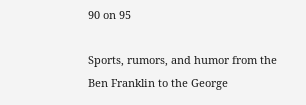90 on 95

Sports, rumors, and humor from the Ben Franklin to the George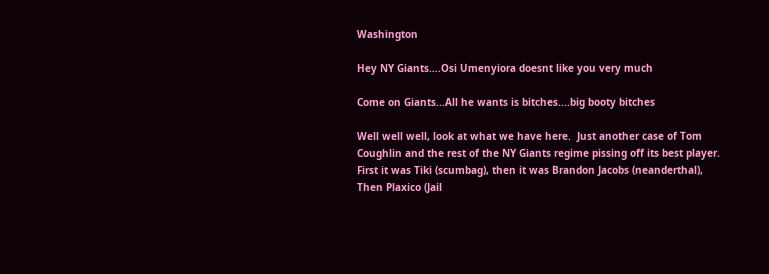Washington

Hey NY Giants….Osi Umenyiora doesnt like you very much

Come on Giants...All he wants is bitches....big booty bitches

Well well well, look at what we have here.  Just another case of Tom Coughlin and the rest of the NY Giants regime pissing off its best player.  First it was Tiki (scumbag), then it was Brandon Jacobs (neanderthal), Then Plaxico (Jail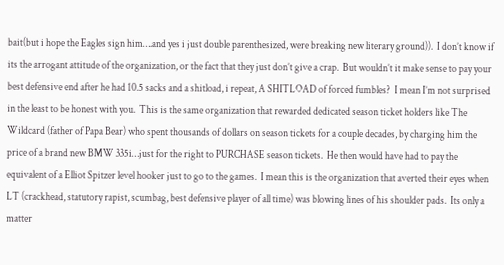bait(but i hope the Eagles sign him….and yes i just double parenthesized, were breaking new literary ground)).  I don’t know if its the arrogant attitude of the organization, or the fact that they just don’t give a crap.  But wouldn’t it make sense to pay your best defensive end after he had 10.5 sacks and a shitload, i repeat, A SHITLOAD of forced fumbles?  I mean I’m not surprised in the least to be honest with you.  This is the same organization that rewarded dedicated season ticket holders like The Wildcard (father of Papa Bear) who spent thousands of dollars on season tickets for a couple decades, by charging him the price of a brand new BMW 335i…just for the right to PURCHASE season tickets.  He then would have had to pay the equivalent of a Elliot Spitzer level hooker just to go to the games.  I mean this is the organization that averted their eyes when LT (crackhead, statutory rapist, scumbag, best defensive player of all time) was blowing lines of his shoulder pads.  Its only a matter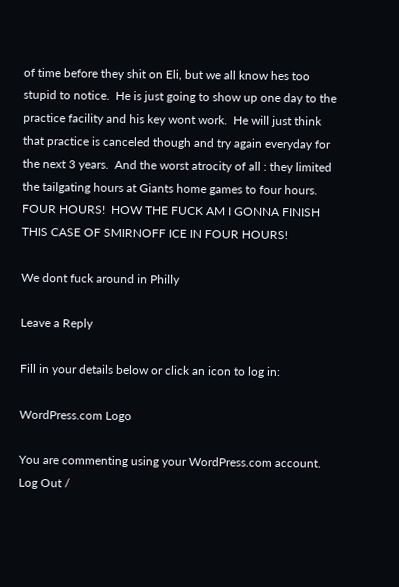of time before they shit on Eli, but we all know hes too stupid to notice.  He is just going to show up one day to the practice facility and his key wont work.  He will just think that practice is canceled though and try again everyday for the next 3 years.  And the worst atrocity of all : they limited the tailgating hours at Giants home games to four hours.  FOUR HOURS!  HOW THE FUCK AM I GONNA FINISH THIS CASE OF SMIRNOFF ICE IN FOUR HOURS!

We dont fuck around in Philly

Leave a Reply

Fill in your details below or click an icon to log in:

WordPress.com Logo

You are commenting using your WordPress.com account. Log Out /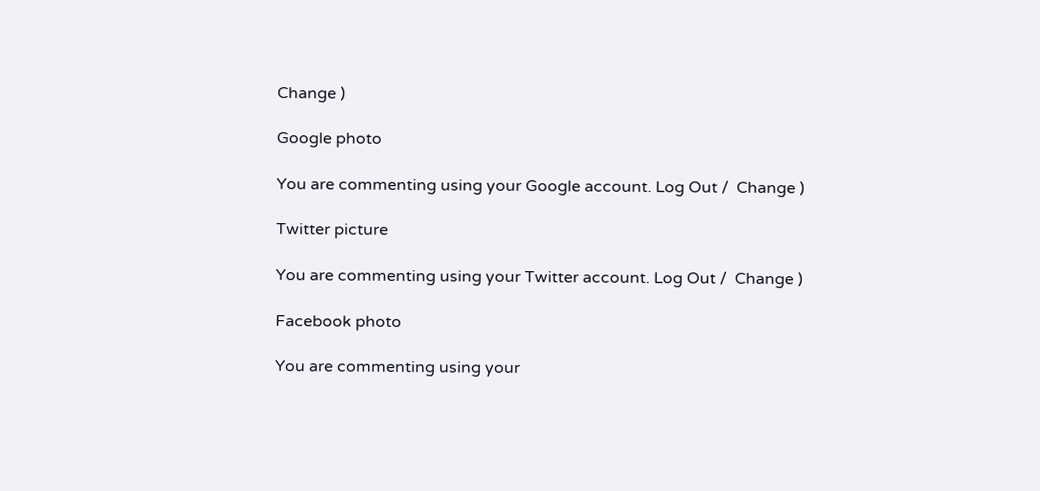Change )

Google photo

You are commenting using your Google account. Log Out /  Change )

Twitter picture

You are commenting using your Twitter account. Log Out /  Change )

Facebook photo

You are commenting using your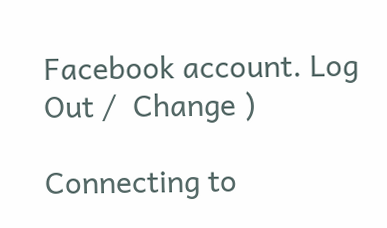Facebook account. Log Out /  Change )

Connecting to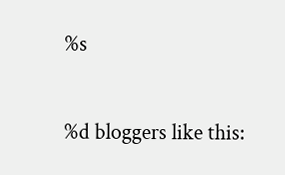%s

%d bloggers like this: